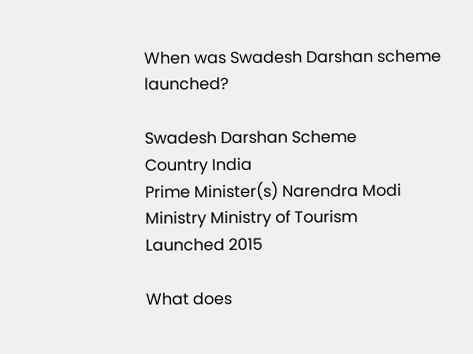When was Swadesh Darshan scheme launched?

Swadesh Darshan Scheme
Country India
Prime Minister(s) Narendra Modi
Ministry Ministry of Tourism
Launched 2015

What does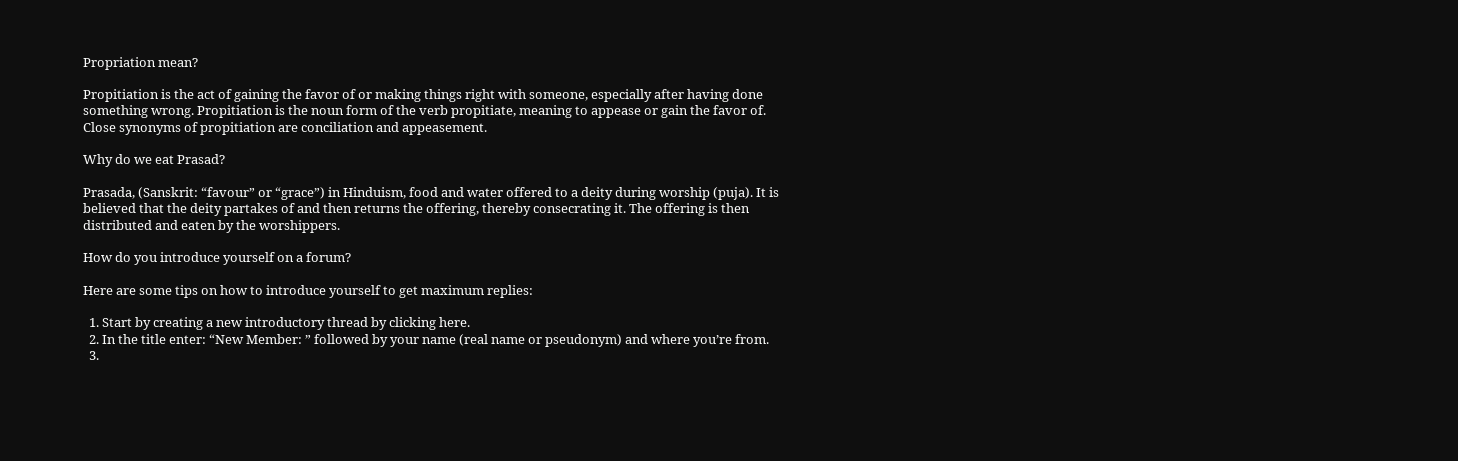Propriation mean?

Propitiation is the act of gaining the favor of or making things right with someone, especially after having done something wrong. Propitiation is the noun form of the verb propitiate, meaning to appease or gain the favor of. Close synonyms of propitiation are conciliation and appeasement.

Why do we eat Prasad?

Prasada, (Sanskrit: “favour” or “grace”) in Hinduism, food and water offered to a deity during worship (puja). It is believed that the deity partakes of and then returns the offering, thereby consecrating it. The offering is then distributed and eaten by the worshippers.

How do you introduce yourself on a forum?

Here are some tips on how to introduce yourself to get maximum replies:

  1. Start by creating a new introductory thread by clicking here.
  2. In the title enter: “New Member: ” followed by your name (real name or pseudonym) and where you’re from.
  3.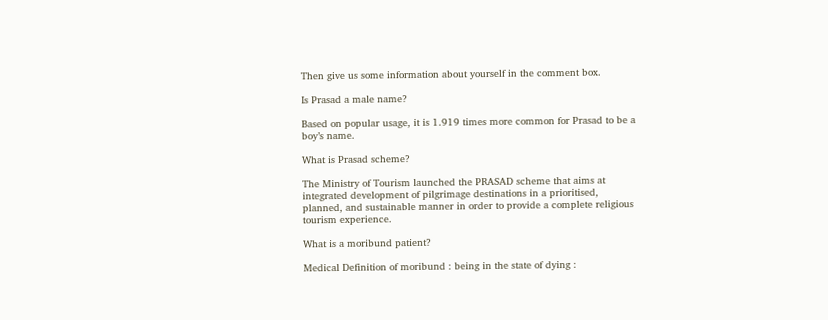Then give us some information about yourself in the comment box.

Is Prasad a male name?

Based on popular usage, it is 1.919 times more common for Prasad to be a boy’s name.

What is Prasad scheme?

The Ministry of Tourism launched the PRASAD scheme that aims at integrated development of pilgrimage destinations in a prioritised, planned, and sustainable manner in order to provide a complete religious tourism experience.

What is a moribund patient?

Medical Definition of moribund : being in the state of dying :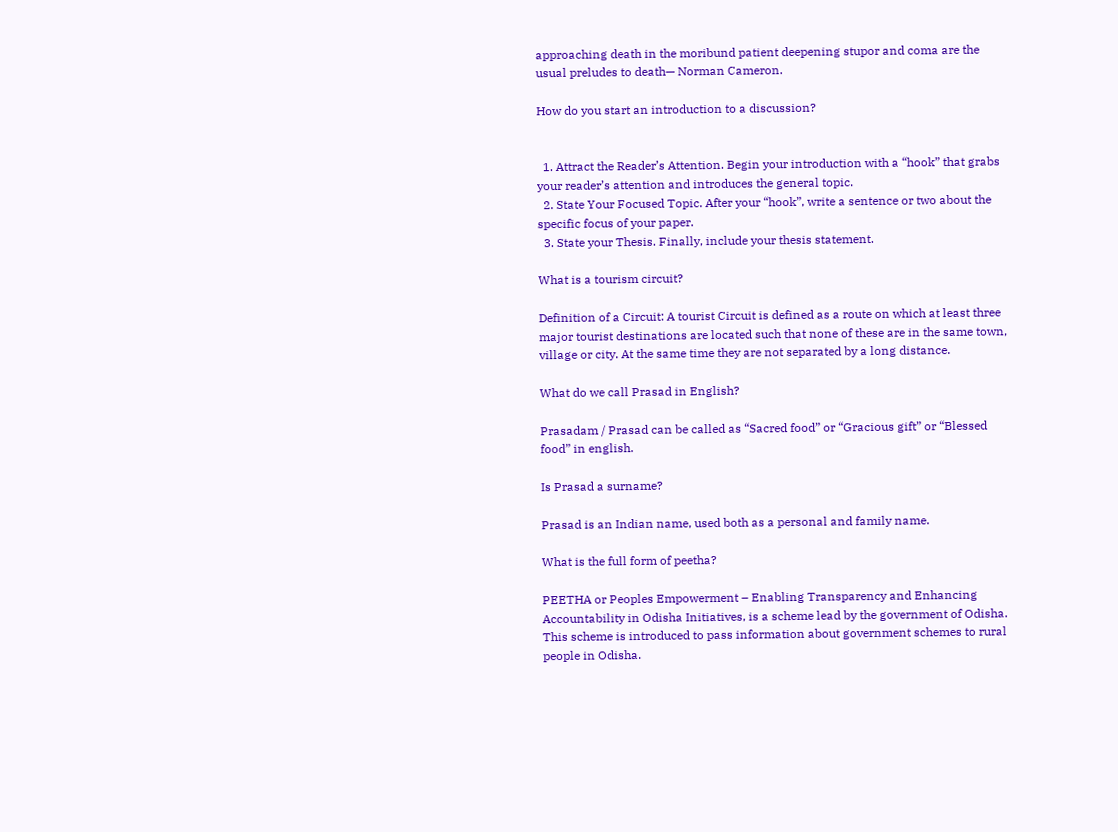approaching death in the moribund patient deepening stupor and coma are the usual preludes to death— Norman Cameron.

How do you start an introduction to a discussion?


  1. Attract the Reader’s Attention. Begin your introduction with a “hook” that grabs your reader’s attention and introduces the general topic.
  2. State Your Focused Topic. After your “hook”, write a sentence or two about the specific focus of your paper.
  3. State your Thesis. Finally, include your thesis statement.

What is a tourism circuit?

Definition of a Circuit: A tourist Circuit is defined as a route on which at least three major tourist destinations are located such that none of these are in the same town, village or city. At the same time they are not separated by a long distance.

What do we call Prasad in English?

Prasadam / Prasad can be called as “Sacred food” or “Gracious gift” or “Blessed food” in english.

Is Prasad a surname?

Prasad is an Indian name, used both as a personal and family name.

What is the full form of peetha?

PEETHA or Peoples Empowerment – Enabling Transparency and Enhancing Accountability in Odisha Initiatives, is a scheme lead by the government of Odisha. This scheme is introduced to pass information about government schemes to rural people in Odisha.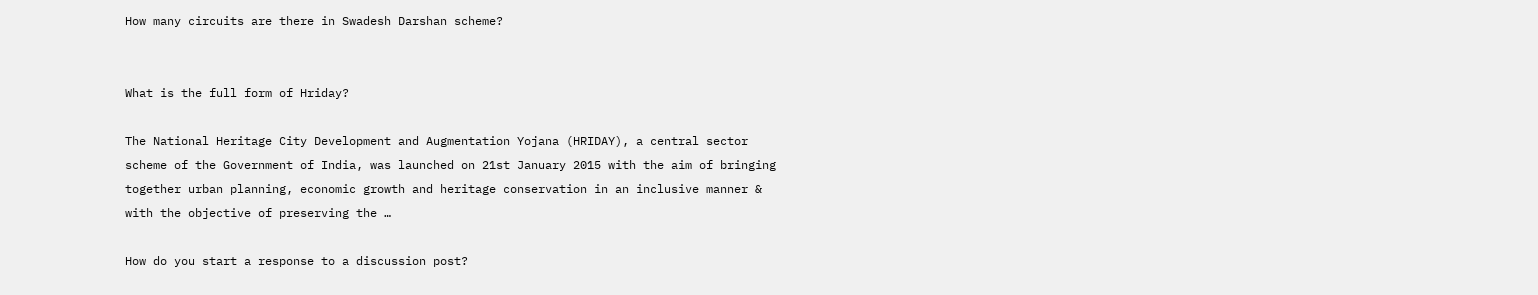How many circuits are there in Swadesh Darshan scheme?


What is the full form of Hriday?

The National Heritage City Development and Augmentation Yojana (HRIDAY), a central sector scheme of the Government of India, was launched on 21st January 2015 with the aim of bringing together urban planning, economic growth and heritage conservation in an inclusive manner & with the objective of preserving the …

How do you start a response to a discussion post?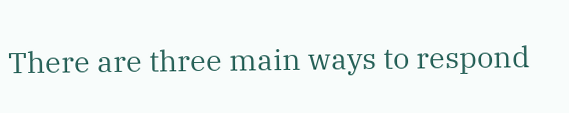There are three main ways to respond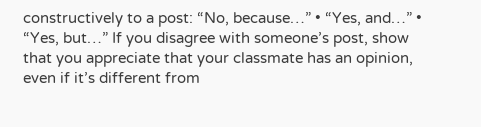constructively to a post: “No, because…” • “Yes, and…” • “Yes, but…” If you disagree with someone’s post, show that you appreciate that your classmate has an opinion, even if it’s different from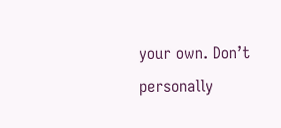your own. Don’t personally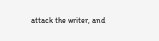attack the writer, and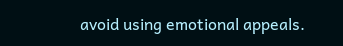avoid using emotional appeals.